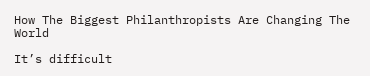How The Biggest Philanthropists Are Changing The World

It’s difficult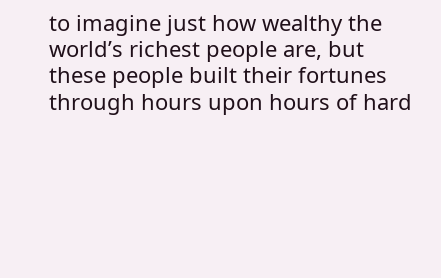to imagine just how wealthy the world’s richest people are, but these people built their fortunes through hours upon hours of hard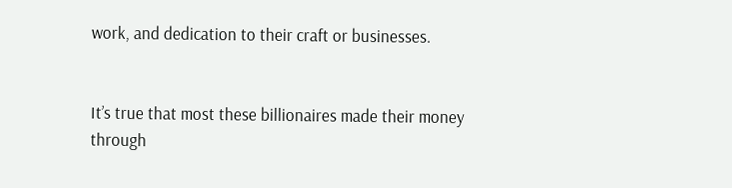work, and dedication to their craft or businesses.


It’s true that most these billionaires made their money through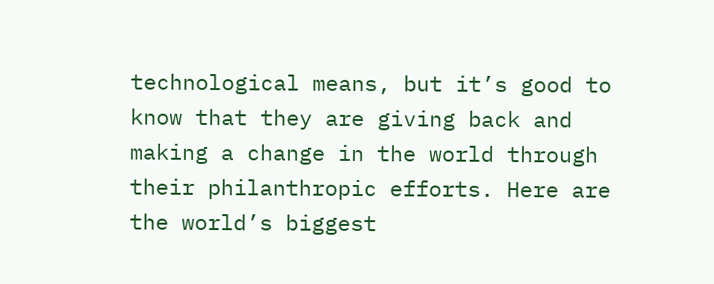technological means, but it’s good to know that they are giving back and making a change in the world through their philanthropic efforts. Here are the world’s biggest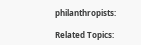philanthropists:

Related Topics: